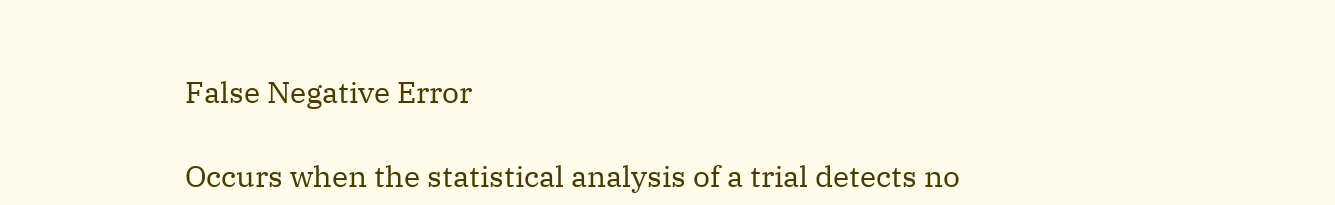False Negative Error

Occurs when the statistical analysis of a trial detects no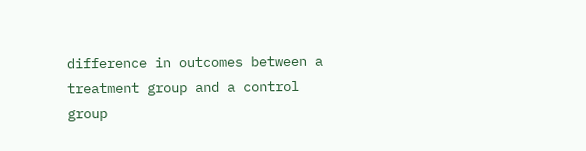difference in outcomes between a treatment group and a control group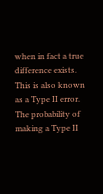when in fact a true difference exists. This is also known as a Type II error. The probability of making a Type II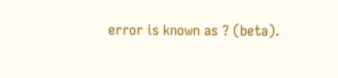error is known as ? (beta).